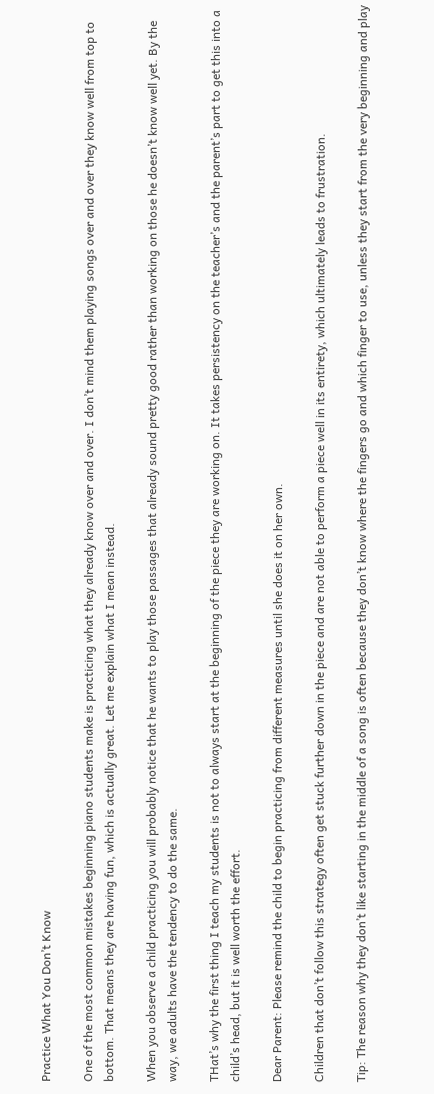Practice What You Don’t Know

One of the most common mistakes beginning piano students make is practicing what they already know over and over. I don’t mind them playing songs over and over they know well from top to bottom. That means they are having fun, which is actually great. Let me explain what I mean instead.

When you observe a child practicing you will probably notice that he wants to play those passages that already sound pretty good rather than working on those he doesn’t know well yet. By the way, we adults have the tendency to do the same.

THat’s why the first thing I teach my students is not to always start at the beginning of the piece they are working on. It takes persistency on the teacher’s and the parent’s part to get this into a child’s head, but it is well worth the effort.

Dear Parent: Please remind the child to begin practicing from different measures until she does it on her own.

Children that don’t follow this strategy often get stuck further down in the piece and are not able to perform a piece well in its entirety, which ultimately leads to frustration.

Tip: The reason why they don’t like starting in the middle of a song is often because they don’t know where the fingers go and which finger to use, unless they start from the very beginning and play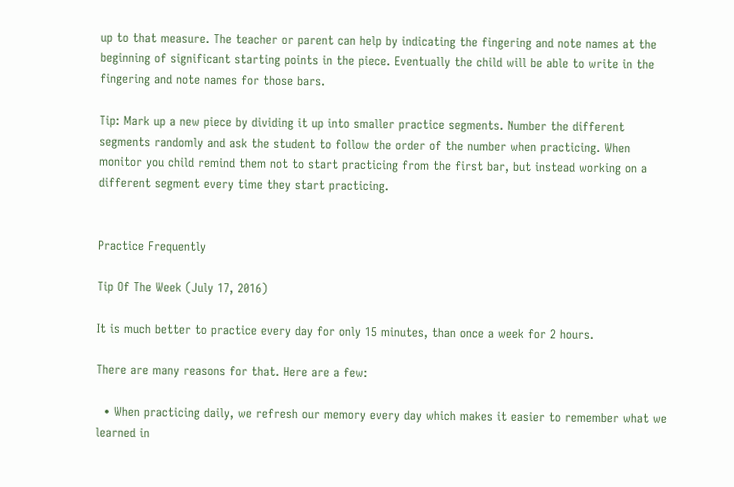up to that measure. The teacher or parent can help by indicating the fingering and note names at the beginning of significant starting points in the piece. Eventually the child will be able to write in the fingering and note names for those bars.

Tip: Mark up a new piece by dividing it up into smaller practice segments. Number the different segments randomly and ask the student to follow the order of the number when practicing. When monitor you child remind them not to start practicing from the first bar, but instead working on a different segment every time they start practicing.


Practice Frequently

Tip Of The Week (July 17, 2016)

It is much better to practice every day for only 15 minutes, than once a week for 2 hours.

There are many reasons for that. Here are a few:

  • When practicing daily, we refresh our memory every day which makes it easier to remember what we learned in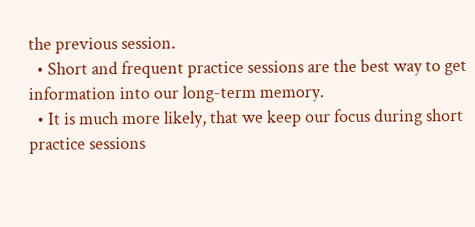the previous session.
  • Short and frequent practice sessions are the best way to get information into our long-term memory.
  • It is much more likely, that we keep our focus during short practice sessions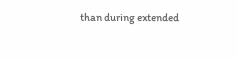than during extended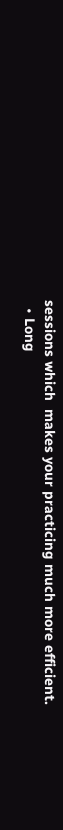sessions which  makes your practicing much more efficient.
  • Long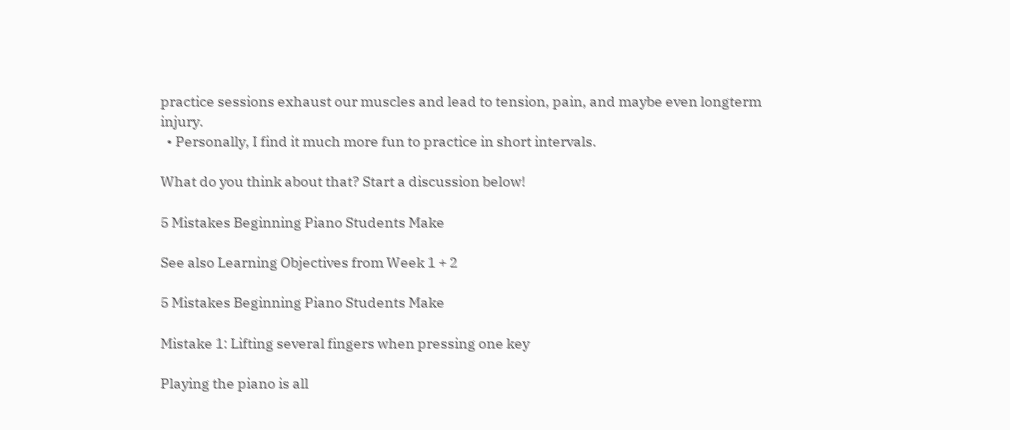practice sessions exhaust our muscles and lead to tension, pain, and maybe even longterm injury.
  • Personally, I find it much more fun to practice in short intervals.

What do you think about that? Start a discussion below!

5 Mistakes Beginning Piano Students Make

See also Learning Objectives from Week 1 + 2

5 Mistakes Beginning Piano Students Make

Mistake 1: Lifting several fingers when pressing one key

Playing the piano is all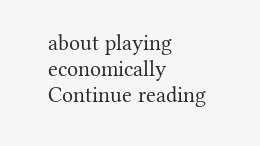about playing economically Continue reading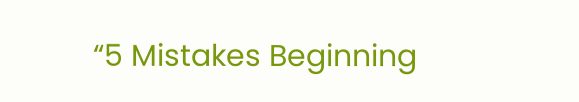“5 Mistakes Beginning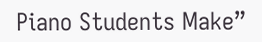Piano Students Make”